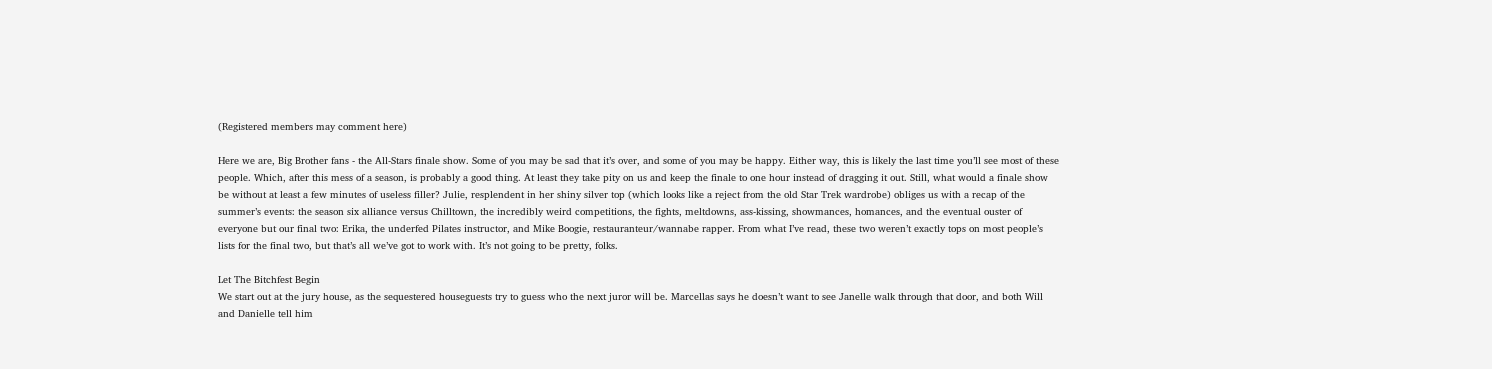(Registered members may comment here)

Here we are, Big Brother fans - the All-Stars finale show. Some of you may be sad that it’s over, and some of you may be happy. Either way, this is likely the last time you’ll see most of these people. Which, after this mess of a season, is probably a good thing. At least they take pity on us and keep the finale to one hour instead of dragging it out. Still, what would a finale show be without at least a few minutes of useless filler? Julie, resplendent in her shiny silver top (which looks like a reject from the old Star Trek wardrobe) obliges us with a recap of the summer’s events: the season six alliance versus Chilltown, the incredibly weird competitions, the fights, meltdowns, ass-kissing, showmances, homances, and the eventual ouster of everyone but our final two: Erika, the underfed Pilates instructor, and Mike Boogie, restauranteur/wannabe rapper. From what I’ve read, these two weren’t exactly tops on most people’s lists for the final two, but that’s all we’ve got to work with. It’s not going to be pretty, folks.

Let The Bitchfest Begin
We start out at the jury house, as the sequestered houseguests try to guess who the next juror will be. Marcellas says he doesn’t want to see Janelle walk through that door, and both Will and Danielle tell him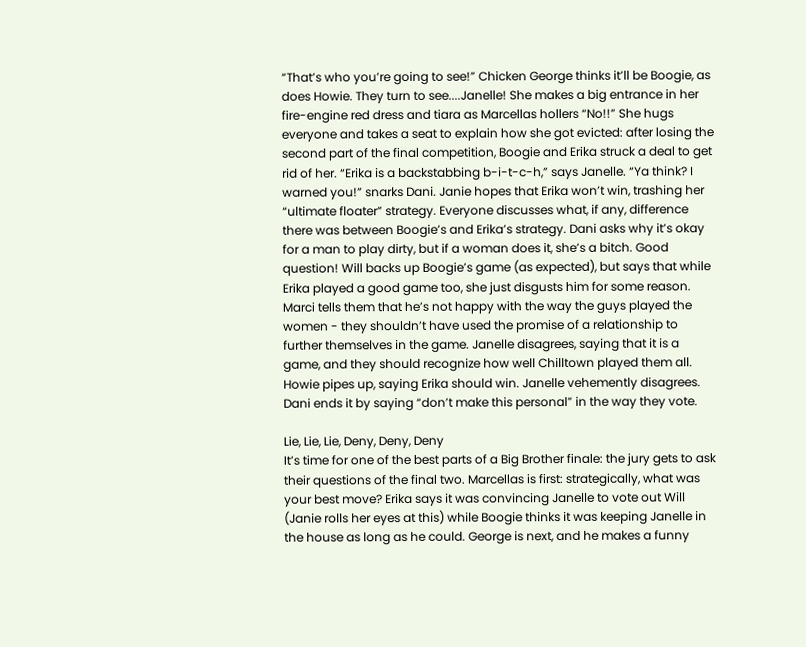“That’s who you’re going to see!” Chicken George thinks it’ll be Boogie, as does Howie. They turn to see....Janelle! She makes a big entrance in her fire-engine red dress and tiara as Marcellas hollers “No!!” She hugs everyone and takes a seat to explain how she got evicted: after losing the second part of the final competition, Boogie and Erika struck a deal to get rid of her. “Erika is a backstabbing b-i-t-c-h,” says Janelle. “Ya think? I warned you!” snarks Dani. Janie hopes that Erika won’t win, trashing her “ultimate floater” strategy. Everyone discusses what, if any, difference there was between Boogie’s and Erika’s strategy. Dani asks why it’s okay for a man to play dirty, but if a woman does it, she’s a bitch. Good question! Will backs up Boogie’s game (as expected), but says that while Erika played a good game too, she just disgusts him for some reason. Marci tells them that he’s not happy with the way the guys played the women - they shouldn’t have used the promise of a relationship to further themselves in the game. Janelle disagrees, saying that it is a game, and they should recognize how well Chilltown played them all. Howie pipes up, saying Erika should win. Janelle vehemently disagrees. Dani ends it by saying “don’t make this personal” in the way they vote.

Lie, Lie, Lie, Deny, Deny, Deny
It’s time for one of the best parts of a Big Brother finale: the jury gets to ask their questions of the final two. Marcellas is first: strategically, what was your best move? Erika says it was convincing Janelle to vote out Will (Janie rolls her eyes at this) while Boogie thinks it was keeping Janelle in the house as long as he could. George is next, and he makes a funny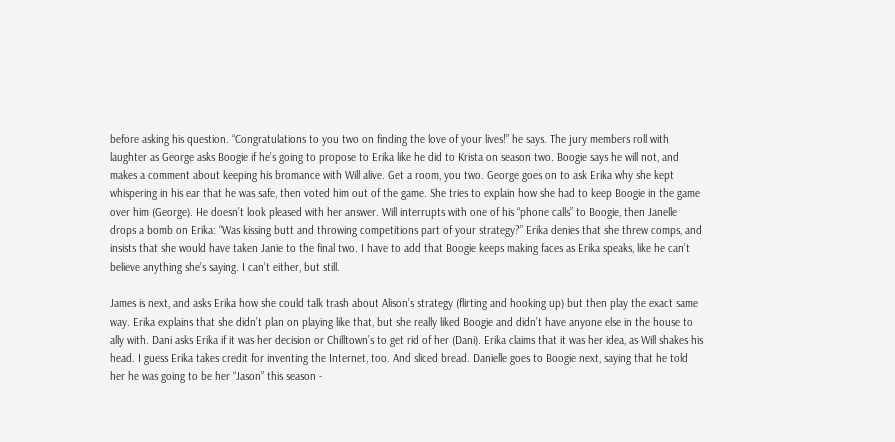before asking his question. “Congratulations to you two on finding the love of your lives!” he says. The jury members roll with laughter as George asks Boogie if he’s going to propose to Erika like he did to Krista on season two. Boogie says he will not, and makes a comment about keeping his bromance with Will alive. Get a room, you two. George goes on to ask Erika why she kept whispering in his ear that he was safe, then voted him out of the game. She tries to explain how she had to keep Boogie in the game over him (George). He doesn’t look pleased with her answer. Will interrupts with one of his “phone calls” to Boogie, then Janelle drops a bomb on Erika: “Was kissing butt and throwing competitions part of your strategy?” Erika denies that she threw comps, and insists that she would have taken Janie to the final two. I have to add that Boogie keeps making faces as Erika speaks, like he can’t believe anything she’s saying. I can’t either, but still.

James is next, and asks Erika how she could talk trash about Alison’s strategy (flirting and hooking up) but then play the exact same way. Erika explains that she didn’t plan on playing like that, but she really liked Boogie and didn’t have anyone else in the house to ally with. Dani asks Erika if it was her decision or Chilltown’s to get rid of her (Dani). Erika claims that it was her idea, as Will shakes his head. I guess Erika takes credit for inventing the Internet, too. And sliced bread. Danielle goes to Boogie next, saying that he told her he was going to be her “Jason” this season -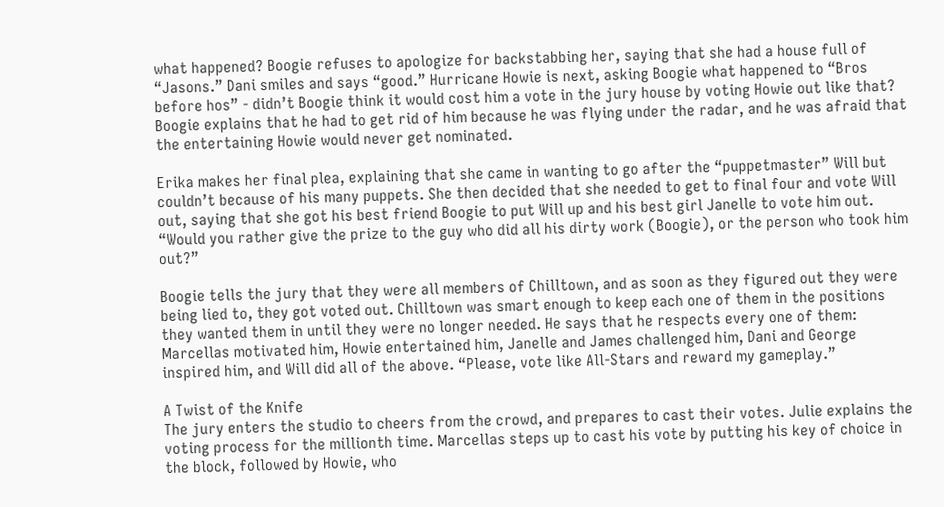what happened? Boogie refuses to apologize for backstabbing her, saying that she had a house full of “Jasons.” Dani smiles and says “good.” Hurricane Howie is next, asking Boogie what happened to “Bros before hos” - didn’t Boogie think it would cost him a vote in the jury house by voting Howie out like that? Boogie explains that he had to get rid of him because he was flying under the radar, and he was afraid that the entertaining Howie would never get nominated.

Erika makes her final plea, explaining that she came in wanting to go after the “puppetmaster” Will but couldn’t because of his many puppets. She then decided that she needed to get to final four and vote Will out, saying that she got his best friend Boogie to put Will up and his best girl Janelle to vote him out. “Would you rather give the prize to the guy who did all his dirty work (Boogie), or the person who took him out?”

Boogie tells the jury that they were all members of Chilltown, and as soon as they figured out they were being lied to, they got voted out. Chilltown was smart enough to keep each one of them in the positions they wanted them in until they were no longer needed. He says that he respects every one of them: Marcellas motivated him, Howie entertained him, Janelle and James challenged him, Dani and George inspired him, and Will did all of the above. “Please, vote like All-Stars and reward my gameplay.”

A Twist of the Knife
The jury enters the studio to cheers from the crowd, and prepares to cast their votes. Julie explains the voting process for the millionth time. Marcellas steps up to cast his vote by putting his key of choice in the block, followed by Howie, who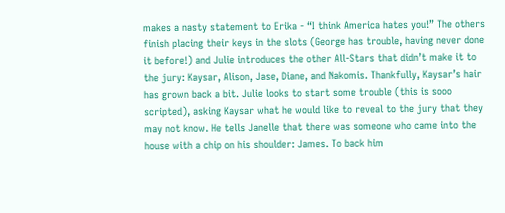makes a nasty statement to Erika - “I think America hates you!” The others finish placing their keys in the slots (George has trouble, having never done it before!) and Julie introduces the other All-Stars that didn’t make it to the jury: Kaysar, Alison, Jase, Diane, and Nakomis. Thankfully, Kaysar’s hair has grown back a bit. Julie looks to start some trouble (this is sooo scripted), asking Kaysar what he would like to reveal to the jury that they may not know. He tells Janelle that there was someone who came into the house with a chip on his shoulder: James. To back him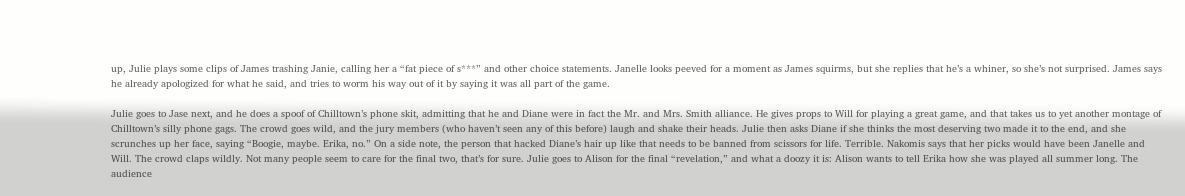up, Julie plays some clips of James trashing Janie, calling her a “fat piece of s***” and other choice statements. Janelle looks peeved for a moment as James squirms, but she replies that he’s a whiner, so she’s not surprised. James says he already apologized for what he said, and tries to worm his way out of it by saying it was all part of the game.

Julie goes to Jase next, and he does a spoof of Chilltown’s phone skit, admitting that he and Diane were in fact the Mr. and Mrs. Smith alliance. He gives props to Will for playing a great game, and that takes us to yet another montage of Chilltown’s silly phone gags. The crowd goes wild, and the jury members (who haven’t seen any of this before) laugh and shake their heads. Julie then asks Diane if she thinks the most deserving two made it to the end, and she scrunches up her face, saying “Boogie, maybe. Erika, no.” On a side note, the person that hacked Diane’s hair up like that needs to be banned from scissors for life. Terrible. Nakomis says that her picks would have been Janelle and Will. The crowd claps wildly. Not many people seem to care for the final two, that’s for sure. Julie goes to Alison for the final “revelation,” and what a doozy it is: Alison wants to tell Erika how she was played all summer long. The audience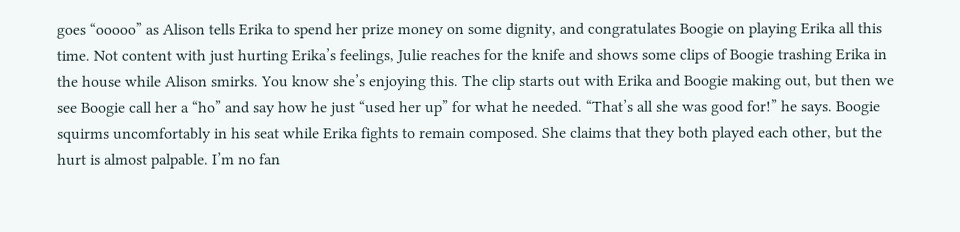goes “ooooo” as Alison tells Erika to spend her prize money on some dignity, and congratulates Boogie on playing Erika all this time. Not content with just hurting Erika’s feelings, Julie reaches for the knife and shows some clips of Boogie trashing Erika in the house while Alison smirks. You know she’s enjoying this. The clip starts out with Erika and Boogie making out, but then we see Boogie call her a “ho” and say how he just “used her up” for what he needed. “That’s all she was good for!” he says. Boogie squirms uncomfortably in his seat while Erika fights to remain composed. She claims that they both played each other, but the hurt is almost palpable. I’m no fan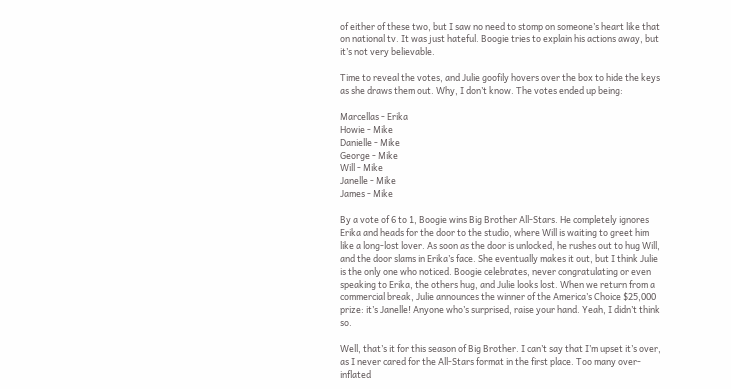of either of these two, but I saw no need to stomp on someone’s heart like that on national tv. It was just hateful. Boogie tries to explain his actions away, but it’s not very believable.

Time to reveal the votes, and Julie goofily hovers over the box to hide the keys as she draws them out. Why, I don’t know. The votes ended up being:

Marcellas - Erika
Howie - Mike
Danielle - Mike
George - Mike
Will - Mike
Janelle - Mike
James - Mike

By a vote of 6 to 1, Boogie wins Big Brother All-Stars. He completely ignores Erika and heads for the door to the studio, where Will is waiting to greet him like a long-lost lover. As soon as the door is unlocked, he rushes out to hug Will, and the door slams in Erika’s face. She eventually makes it out, but I think Julie is the only one who noticed. Boogie celebrates, never congratulating or even speaking to Erika, the others hug, and Julie looks lost. When we return from a commercial break, Julie announces the winner of the America’s Choice $25,000 prize: it’s Janelle! Anyone who’s surprised, raise your hand. Yeah, I didn’t think so.

Well, that’s it for this season of Big Brother. I can’t say that I’m upset it’s over, as I never cared for the All-Stars format in the first place. Too many over-inflated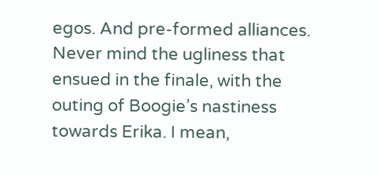egos. And pre-formed alliances. Never mind the ugliness that ensued in the finale, with the outing of Boogie’s nastiness towards Erika. I mean,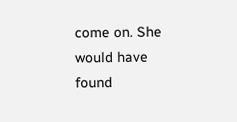come on. She would have found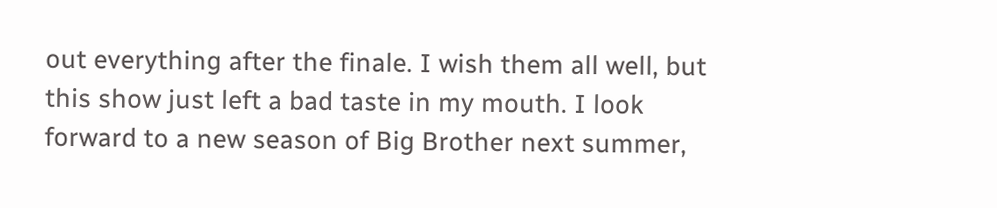out everything after the finale. I wish them all well, but this show just left a bad taste in my mouth. I look forward to a new season of Big Brother next summer,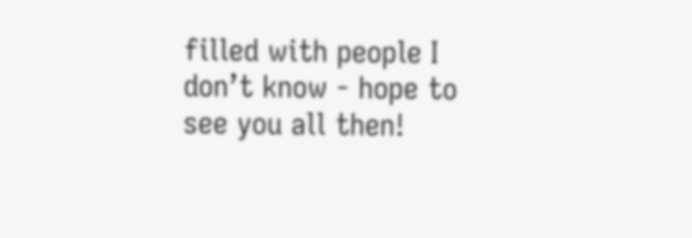filled with people I don’t know - hope to see you all then!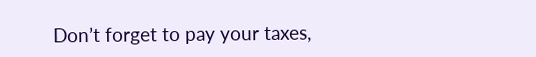Don’t forget to pay your taxes,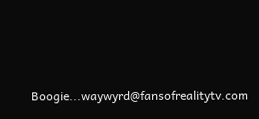Boogie...waywyrd@fansofrealitytv.com